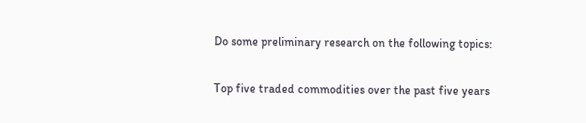Do some preliminary research on the following topics:

Top five traded commodities over the past five years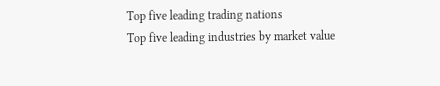Top five leading trading nations
Top five leading industries by market value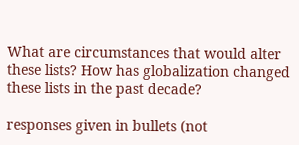What are circumstances that would alter these lists? How has globalization changed these lists in the past decade?

responses given in bullets (not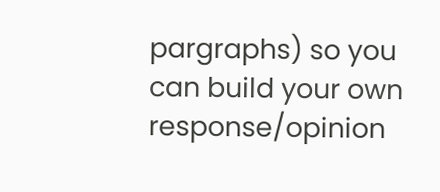pargraphs) so you can build your own response/opinion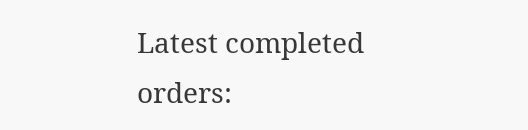Latest completed orders: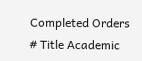Completed Orders
# Title Academic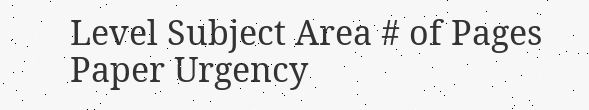Level Subject Area # of Pages Paper Urgency